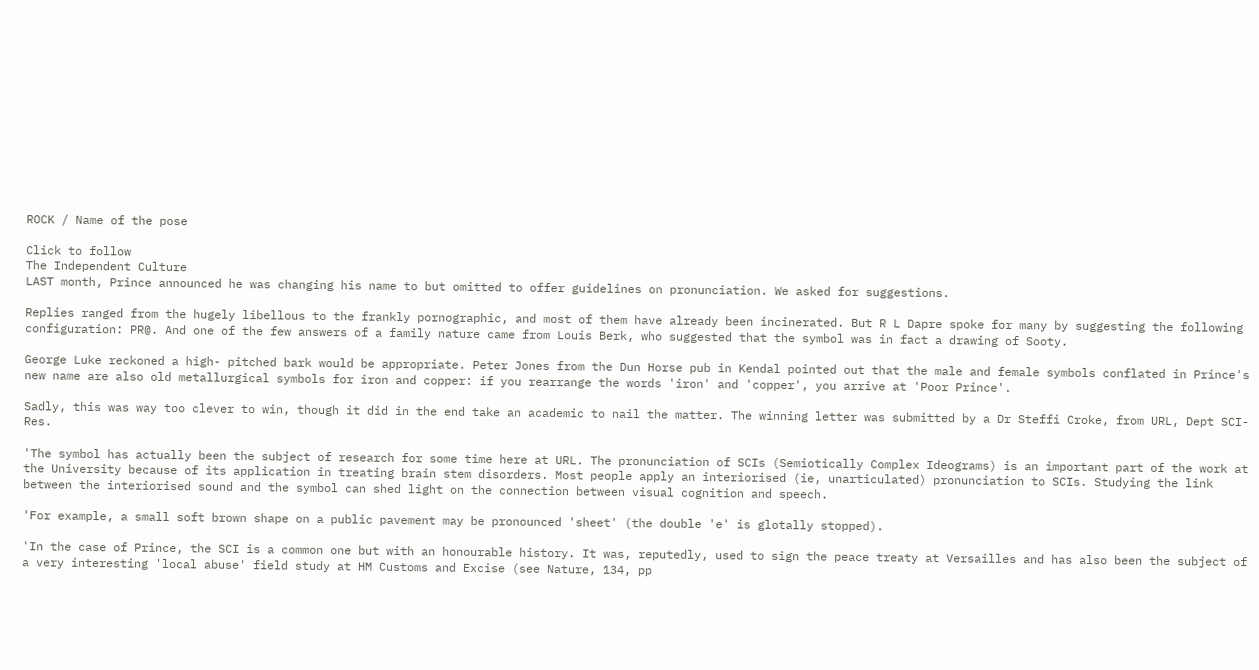ROCK / Name of the pose

Click to follow
The Independent Culture
LAST month, Prince announced he was changing his name to but omitted to offer guidelines on pronunciation. We asked for suggestions.

Replies ranged from the hugely libellous to the frankly pornographic, and most of them have already been incinerated. But R L Dapre spoke for many by suggesting the following configuration: PR@. And one of the few answers of a family nature came from Louis Berk, who suggested that the symbol was in fact a drawing of Sooty.

George Luke reckoned a high- pitched bark would be appropriate. Peter Jones from the Dun Horse pub in Kendal pointed out that the male and female symbols conflated in Prince's new name are also old metallurgical symbols for iron and copper: if you rearrange the words 'iron' and 'copper', you arrive at 'Poor Prince'.

Sadly, this was way too clever to win, though it did in the end take an academic to nail the matter. The winning letter was submitted by a Dr Steffi Croke, from URL, Dept SCI-Res.

'The symbol has actually been the subject of research for some time here at URL. The pronunciation of SCIs (Semiotically Complex Ideograms) is an important part of the work at the University because of its application in treating brain stem disorders. Most people apply an interiorised (ie, unarticulated) pronunciation to SCIs. Studying the link between the interiorised sound and the symbol can shed light on the connection between visual cognition and speech.

'For example, a small soft brown shape on a public pavement may be pronounced 'sheet' (the double 'e' is glotally stopped).

'In the case of Prince, the SCI is a common one but with an honourable history. It was, reputedly, used to sign the peace treaty at Versailles and has also been the subject of a very interesting 'local abuse' field study at HM Customs and Excise (see Nature, 134, pp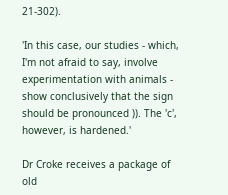21-302).

'In this case, our studies - which, I'm not afraid to say, involve experimentation with animals - show conclusively that the sign should be pronounced )). The 'c', however, is hardened.'

Dr Croke receives a package of old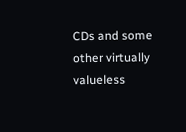CDs and some other virtually valueless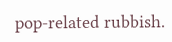pop-related rubbish.